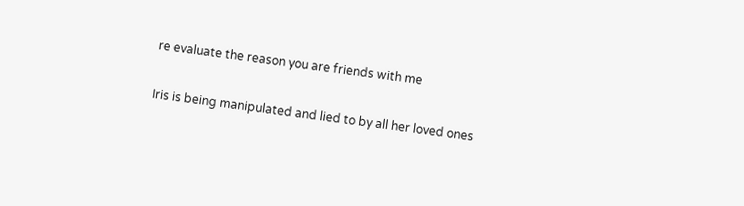re evaluate the reason you are friends with me

Iris is being manipulated and lied to by all her loved ones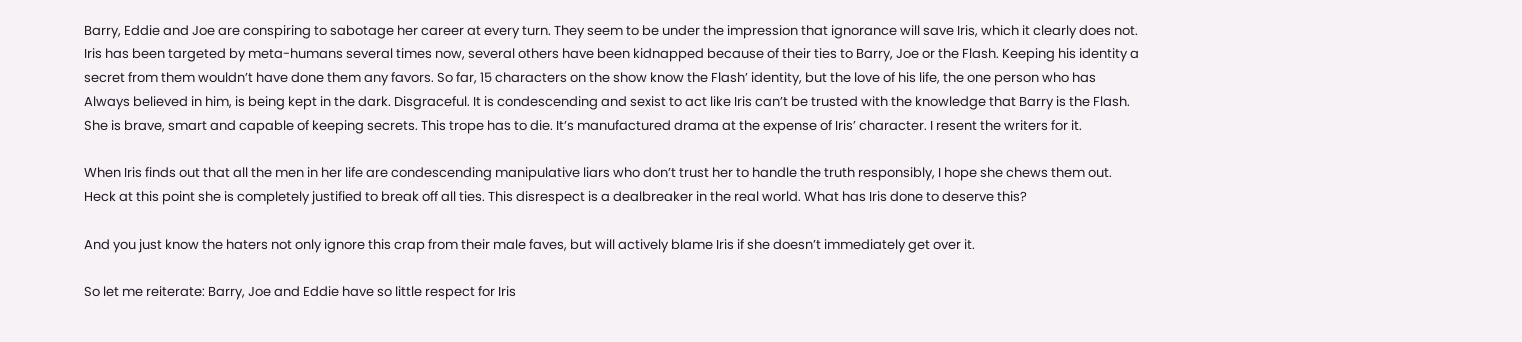Barry, Eddie and Joe are conspiring to sabotage her career at every turn. They seem to be under the impression that ignorance will save Iris, which it clearly does not. Iris has been targeted by meta-humans several times now, several others have been kidnapped because of their ties to Barry, Joe or the Flash. Keeping his identity a secret from them wouldn’t have done them any favors. So far, 15 characters on the show know the Flash’ identity, but the love of his life, the one person who has Always believed in him, is being kept in the dark. Disgraceful. It is condescending and sexist to act like Iris can’t be trusted with the knowledge that Barry is the Flash. She is brave, smart and capable of keeping secrets. This trope has to die. It’s manufactured drama at the expense of Iris’ character. I resent the writers for it.

When Iris finds out that all the men in her life are condescending manipulative liars who don’t trust her to handle the truth responsibly, I hope she chews them out. Heck at this point she is completely justified to break off all ties. This disrespect is a dealbreaker in the real world. What has Iris done to deserve this?

And you just know the haters not only ignore this crap from their male faves, but will actively blame Iris if she doesn’t immediately get over it.

So let me reiterate: Barry, Joe and Eddie have so little respect for Iris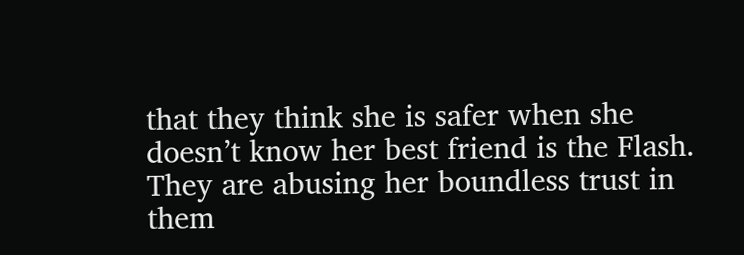that they think she is safer when she doesn’t know her best friend is the Flash. They are abusing her boundless trust in them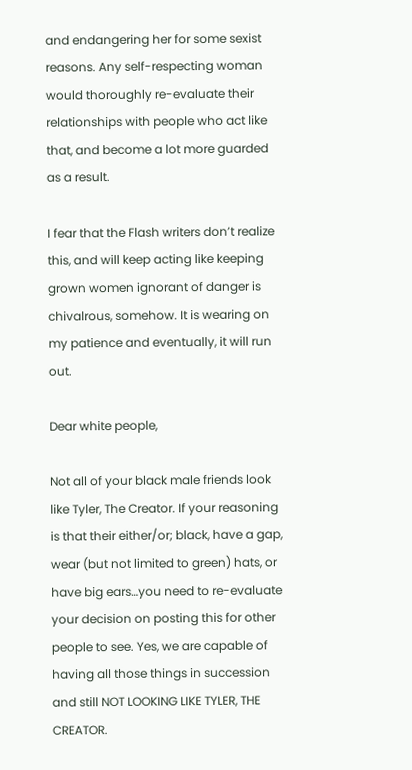and endangering her for some sexist reasons. Any self-respecting woman would thoroughly re-evaluate their relationships with people who act like that, and become a lot more guarded as a result.

I fear that the Flash writers don’t realize this, and will keep acting like keeping grown women ignorant of danger is chivalrous, somehow. It is wearing on my patience and eventually, it will run out.

Dear white people,

Not all of your black male friends look like Tyler, The Creator. If your reasoning is that their either/or; black, have a gap, wear (but not limited to green) hats, or have big ears…you need to re-evaluate your decision on posting this for other people to see. Yes, we are capable of having all those things in succession and still NOT LOOKING LIKE TYLER, THE CREATOR.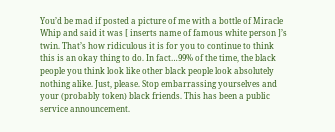You’d be mad if posted a picture of me with a bottle of Miracle Whip and said it was [ inserts name of famous white person ]’s twin. That’s how ridiculous it is for you to continue to think this is an okay thing to do. In fact…99% of the time, the black people you think look like other black people look absolutely nothing alike. Just, please. Stop embarrassing yourselves and your (probably token) black friends. This has been a public service announcement.